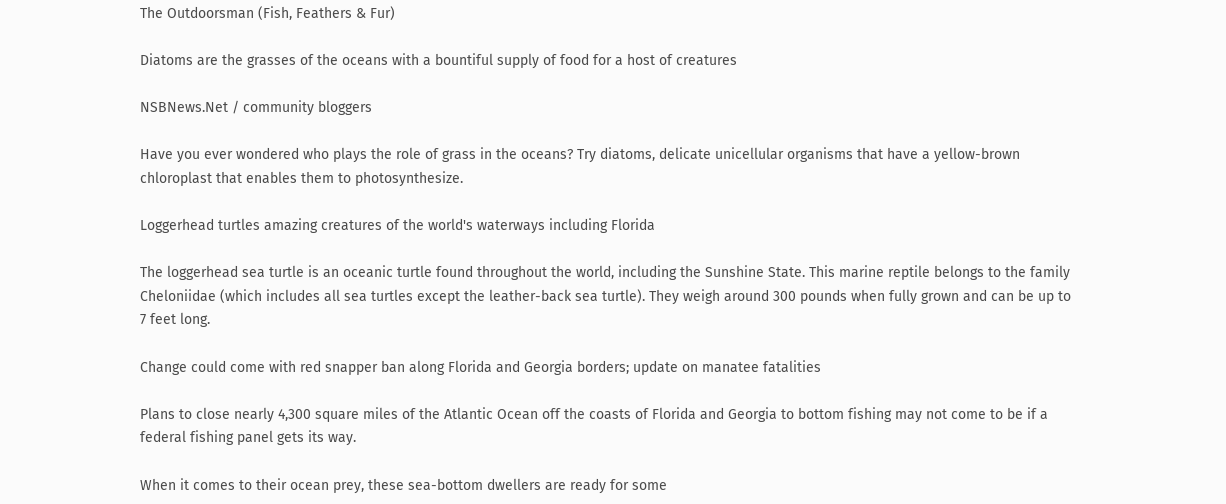The Outdoorsman (Fish, Feathers & Fur)

Diatoms are the grasses of the oceans with a bountiful supply of food for a host of creatures

NSBNews.Net / community bloggers

Have you ever wondered who plays the role of grass in the oceans? Try diatoms, delicate unicellular organisms that have a yellow-brown chloroplast that enables them to photosynthesize.

Loggerhead turtles amazing creatures of the world's waterways including Florida

The loggerhead sea turtle is an oceanic turtle found throughout the world, including the Sunshine State. This marine reptile belongs to the family Cheloniidae (which includes all sea turtles except the leather-back sea turtle). They weigh around 300 pounds when fully grown and can be up to 7 feet long.

Change could come with red snapper ban along Florida and Georgia borders; update on manatee fatalities

Plans to close nearly 4,300 square miles of the Atlantic Ocean off the coasts of Florida and Georgia to bottom fishing may not come to be if a federal fishing panel gets its way.

When it comes to their ocean prey, these sea-bottom dwellers are ready for some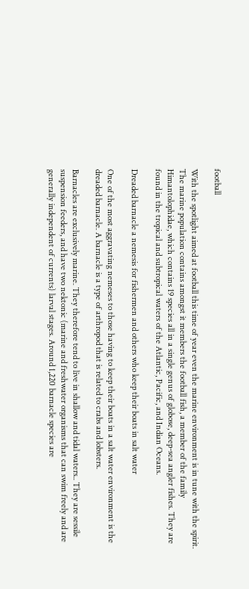football

With the spotlight aimed at football this time of year even the marine environment is in tune with the spirit. The marine population contains amongst it members the football fish, a member of the family Himantolophidae, which contains 19 species all in a single genus of globose, deep-sea angler fishes. They are found in the tropical and subtropical waters of the Atlantic, Pacific, and Indian Oceans.

Dreaded barnacle a nemesis for fishermen and others who keep their boats in salt water

One of the most aggravating nemeses to those having to keep their boats in a salt water environment is the dreaded barnacle. A barnacle is a type of arthropod that is related to crabs and lobsters.

Barnacles are exclusively marine. They therefore tend to live in shallow and tidal waters.. They are sessile suspension feeders, and have two nektonic (marine and freshwater organisms that can swim freely and are generally independent of currents) larval stages. Around 1,220 barnacle species are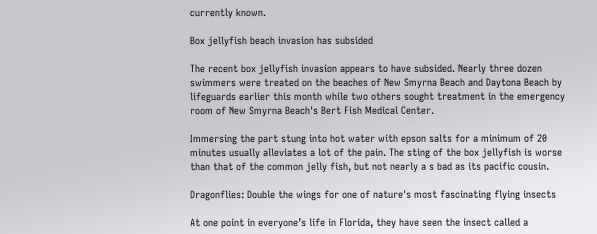currently known.

Box jellyfish beach invasion has subsided

The recent box jellyfish invasion appears to have subsided. Nearly three dozen swimmers were treated on the beaches of New Smyrna Beach and Daytona Beach by lifeguards earlier this month while two others sought treatment in the emergency room of New Smyrna Beach's Bert Fish Medical Center.

Immersing the part stung into hot water with epson salts for a minimum of 20 minutes usually alleviates a lot of the pain. The sting of the box jellyfish is worse than that of the common jelly fish, but not nearly a s bad as its pacific cousin.

Dragonflies: Double the wings for one of nature's most fascinating flying insects

At one point in everyone’s life in Florida, they have seen the insect called a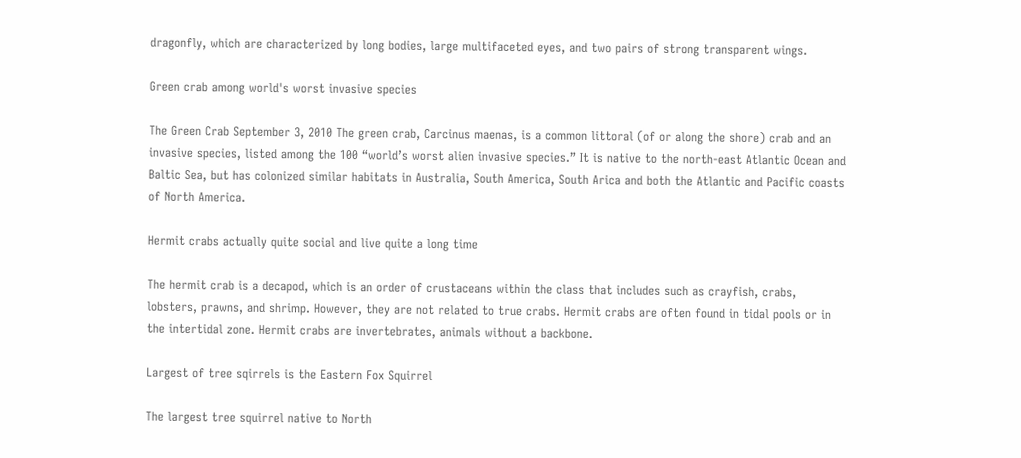dragonfly, which are characterized by long bodies, large multifaceted eyes, and two pairs of strong transparent wings.

Green crab among world's worst invasive species

The Green Crab September 3, 2010 The green crab, Carcinus maenas, is a common littoral (of or along the shore) crab and an invasive species, listed among the 100 “world’s worst alien invasive species.” It is native to the north-east Atlantic Ocean and Baltic Sea, but has colonized similar habitats in Australia, South America, South Arica and both the Atlantic and Pacific coasts of North America.

Hermit crabs actually quite social and live quite a long time

The hermit crab is a decapod, which is an order of crustaceans within the class that includes such as crayfish, crabs, lobsters, prawns, and shrimp. However, they are not related to true crabs. Hermit crabs are often found in tidal pools or in the intertidal zone. Hermit crabs are invertebrates, animals without a backbone.

Largest of tree sqirrels is the Eastern Fox Squirrel

The largest tree squirrel native to North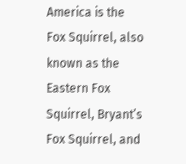America is the Fox Squirrel, also known as the Eastern Fox Squirrel, Bryant’s Fox Squirrel, and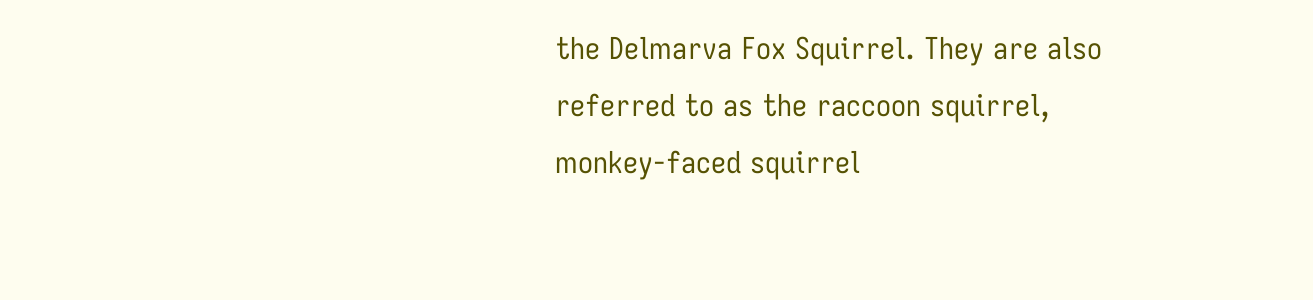the Delmarva Fox Squirrel. They are also referred to as the raccoon squirrel, monkey-faced squirrel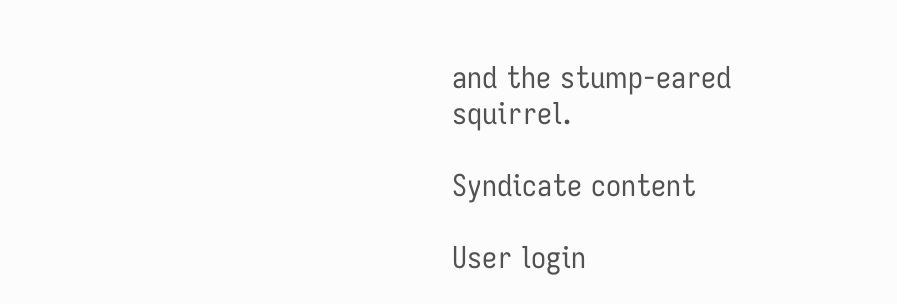and the stump-eared squirrel.

Syndicate content

User login